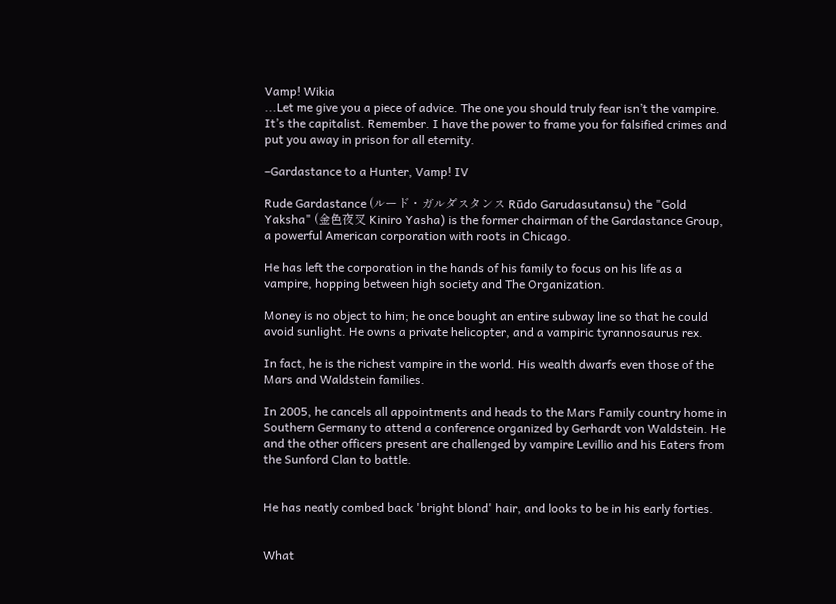Vamp! Wikia
...Let me give you a piece of advice. The one you should truly fear isn’t the vampire. It’s the capitalist. Remember. I have the power to frame you for falsified crimes and put you away in prison for all eternity.

–Gardastance to a Hunter, Vamp! IV

Rude Gardastance (ルード・ガルダスタンス Rūdo Garudasutansu) the "Gold Yaksha" (金色夜叉 Kiniro Yasha) is the former chairman of the Gardastance Group, a powerful American corporation with roots in Chicago.

He has left the corporation in the hands of his family to focus on his life as a vampire, hopping between high society and The Organization.

Money is no object to him; he once bought an entire subway line so that he could avoid sunlight. He owns a private helicopter, and a vampiric tyrannosaurus rex.

In fact, he is the richest vampire in the world. His wealth dwarfs even those of the Mars and Waldstein families.

In 2005, he cancels all appointments and heads to the Mars Family country home in Southern Germany to attend a conference organized by Gerhardt von Waldstein. He and the other officers present are challenged by vampire Levillio and his Eaters from the Sunford Clan to battle.


He has neatly combed back 'bright blond' hair, and looks to be in his early forties.


What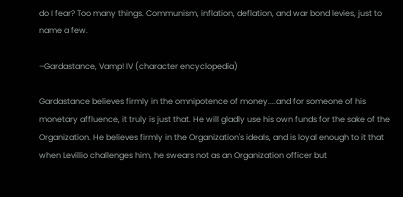do I fear? Too many things. Communism, inflation, deflation, and war bond levies, just to name a few.

–Gardastance, Vamp! IV (character encyclopedia)

Gardastance believes firmly in the omnipotence of money....and for someone of his monetary affluence, it truly is just that. He will gladly use his own funds for the sake of the Organization. He believes firmly in the Organization's ideals, and is loyal enough to it that when Levillio challenges him, he swears not as an Organization officer but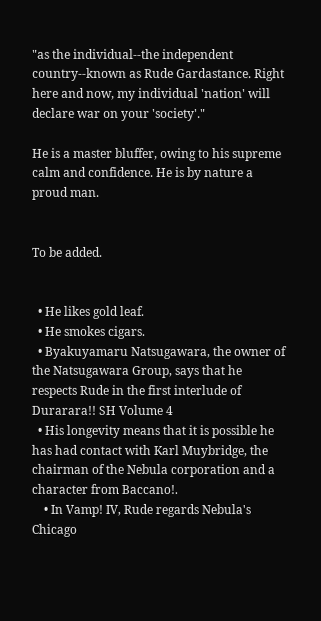"as the individual--the independent country--known as Rude Gardastance. Right here and now, my individual 'nation' will declare war on your 'society'."

He is a master bluffer, owing to his supreme calm and confidence. He is by nature a proud man.


To be added.


  • He likes gold leaf.
  • He smokes cigars.
  • Byakuyamaru Natsugawara, the owner of the Natsugawara Group, says that he respects Rude in the first interlude of Durarara!! SH Volume 4
  • His longevity means that it is possible he has had contact with Karl Muybridge, the chairman of the Nebula corporation and a character from Baccano!.
    • In Vamp! IV, Rude regards Nebula's Chicago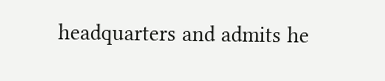headquarters and admits he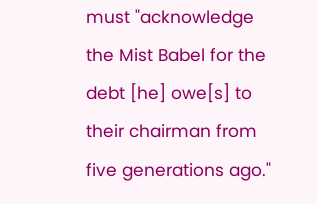must "acknowledge the Mist Babel for the debt [he] owe[s] to their chairman from five generations ago."